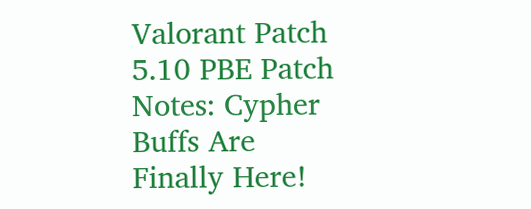Valorant Patch 5.10 PBE Patch Notes: Cypher Buffs Are Finally Here!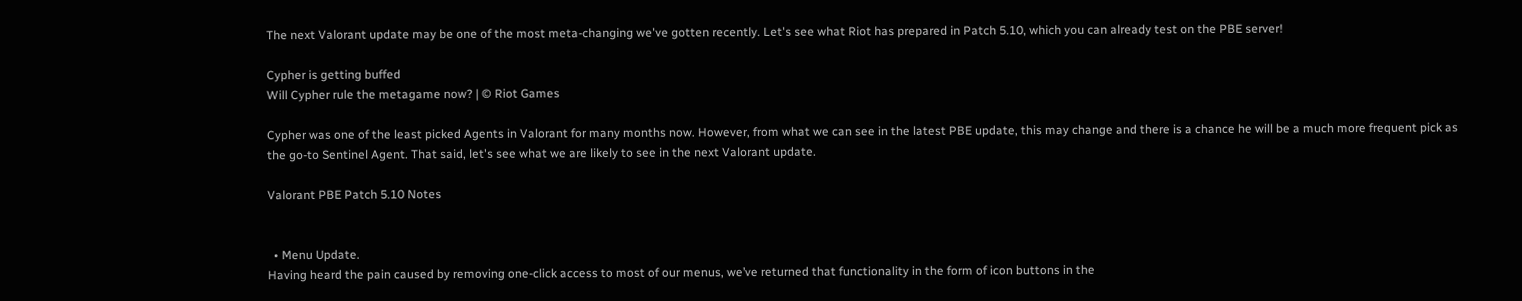The next Valorant update may be one of the most meta-changing we've gotten recently. Let's see what Riot has prepared in Patch 5.10, which you can already test on the PBE server!

Cypher is getting buffed
Will Cypher rule the metagame now? | © Riot Games

Cypher was one of the least picked Agents in Valorant for many months now. However, from what we can see in the latest PBE update, this may change and there is a chance he will be a much more frequent pick as the go-to Sentinel Agent. That said, let's see what we are likely to see in the next Valorant update.

Valorant PBE Patch 5.10 Notes


  • Menu Update.
Having heard the pain caused by removing one-click access to most of our menus, we’ve returned that functionality in the form of icon buttons in the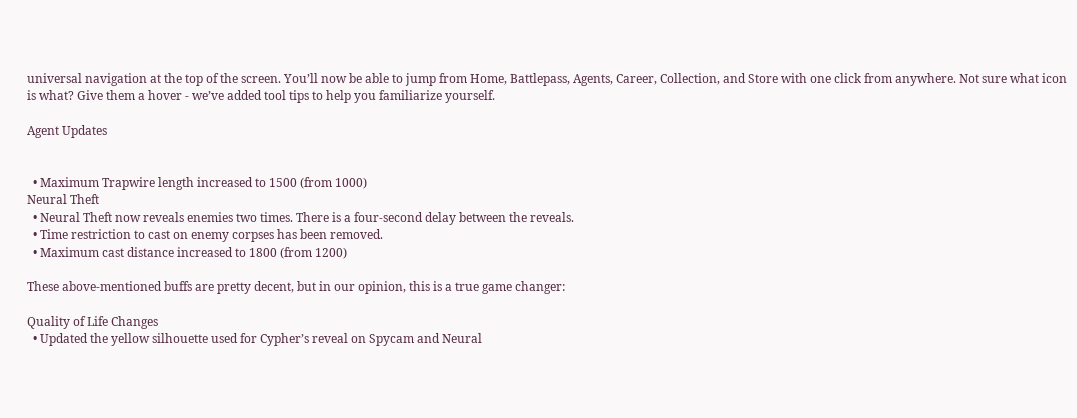universal navigation at the top of the screen. You’ll now be able to jump from Home, Battlepass, Agents, Career, Collection, and Store with one click from anywhere. Not sure what icon is what? Give them a hover - we’ve added tool tips to help you familiarize yourself.

Agent Updates


  • Maximum Trapwire length increased to 1500 (from 1000)
Neural Theft
  • Neural Theft now reveals enemies two times. There is a four-second delay between the reveals.
  • Time restriction to cast on enemy corpses has been removed.
  • Maximum cast distance increased to 1800 (from 1200)

These above-mentioned buffs are pretty decent, but in our opinion, this is a true game changer:

Quality of Life Changes
  • Updated the yellow silhouette used for Cypher’s reveal on Spycam and Neural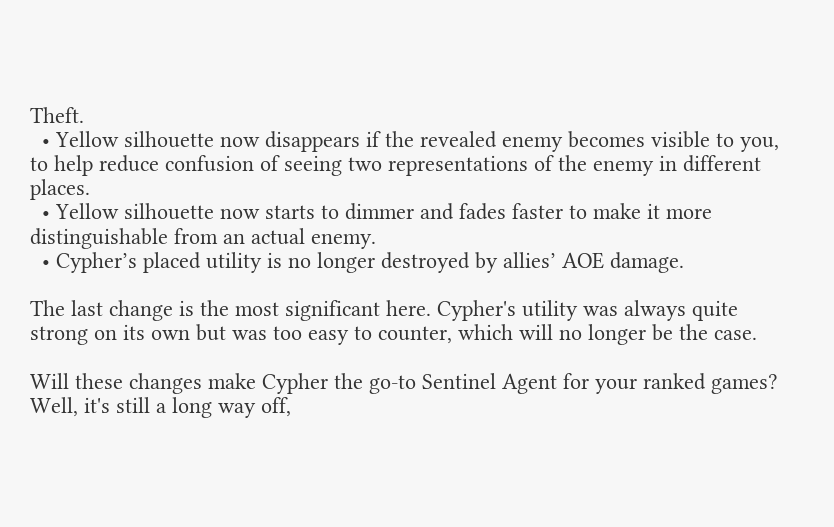Theft.
  • Yellow silhouette now disappears if the revealed enemy becomes visible to you, to help reduce confusion of seeing two representations of the enemy in different places.
  • Yellow silhouette now starts to dimmer and fades faster to make it more distinguishable from an actual enemy.
  • Cypher’s placed utility is no longer destroyed by allies’ AOE damage.

The last change is the most significant here. Cypher's utility was always quite strong on its own but was too easy to counter, which will no longer be the case.

Will these changes make Cypher the go-to Sentinel Agent for your ranked games? Well, it's still a long way off,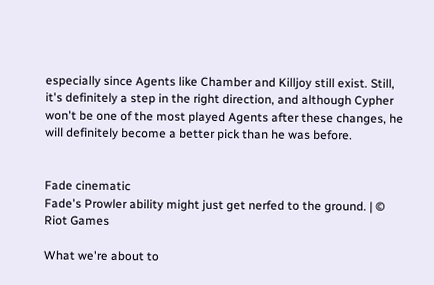especially since Agents like Chamber and Killjoy still exist. Still, it's definitely a step in the right direction, and although Cypher won't be one of the most played Agents after these changes, he will definitely become a better pick than he was before.


Fade cinematic
Fade's Prowler ability might just get nerfed to the ground. | © Riot Games

What we're about to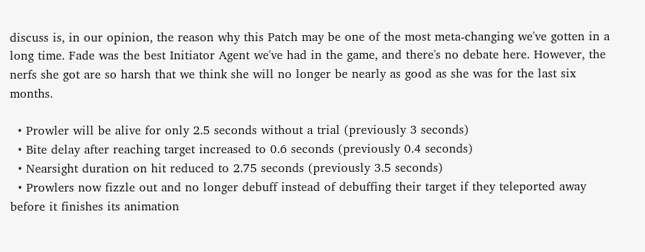discuss is, in our opinion, the reason why this Patch may be one of the most meta-changing we've gotten in a long time. Fade was the best Initiator Agent we've had in the game, and there's no debate here. However, the nerfs she got are so harsh that we think she will no longer be nearly as good as she was for the last six months.

  • Prowler will be alive for only 2.5 seconds without a trial (previously 3 seconds)
  • Bite delay after reaching target increased to 0.6 seconds (previously 0.4 seconds)
  • Nearsight duration on hit reduced to 2.75 seconds (previously 3.5 seconds)
  • Prowlers now fizzle out and no longer debuff instead of debuffing their target if they teleported away before it finishes its animation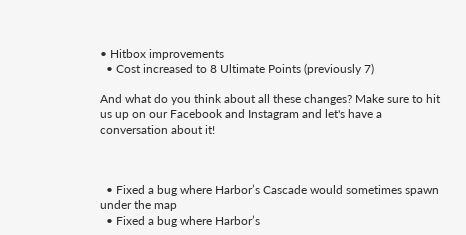• Hitbox improvements
  • Cost increased to 8 Ultimate Points (previously 7)

And what do you think about all these changes? Make sure to hit us up on our Facebook and Instagram and let's have a conversation about it!



  • Fixed a bug where Harbor’s Cascade would sometimes spawn under the map
  • Fixed a bug where Harbor’s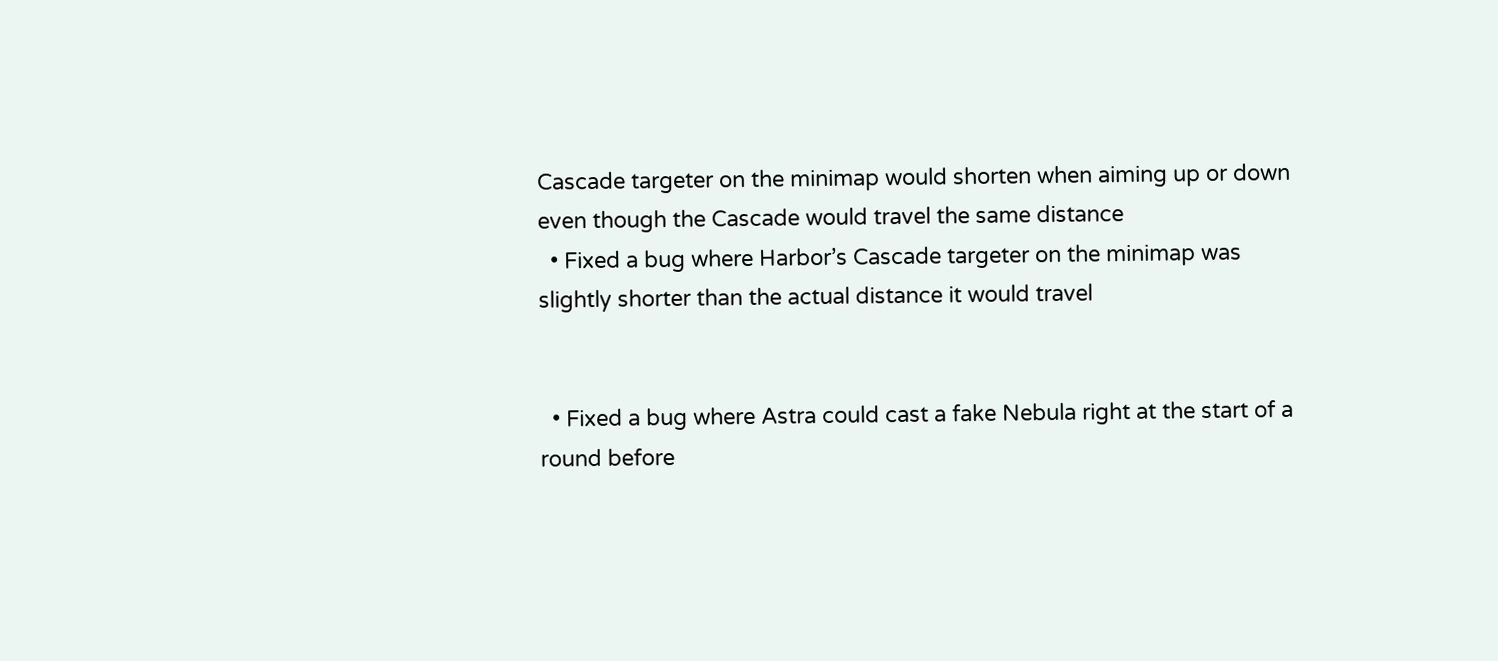Cascade targeter on the minimap would shorten when aiming up or down even though the Cascade would travel the same distance
  • Fixed a bug where Harbor’s Cascade targeter on the minimap was slightly shorter than the actual distance it would travel


  • Fixed a bug where Astra could cast a fake Nebula right at the start of a round before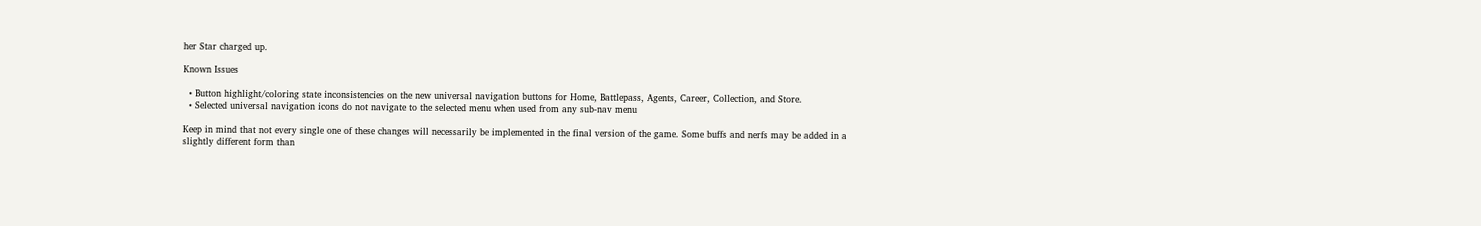her Star charged up.

Known Issues

  • Button highlight/coloring state inconsistencies on the new universal navigation buttons for Home, Battlepass, Agents, Career, Collection, and Store.
  • Selected universal navigation icons do not navigate to the selected menu when used from any sub-nav menu

Keep in mind that not every single one of these changes will necessarily be implemented in the final version of the game. Some buffs and nerfs may be added in a slightly different form than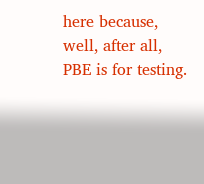here because, well, after all, PBE is for testing.